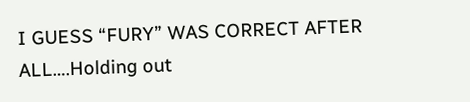I GUESS “FURY” WAS CORRECT AFTER ALL….Holding out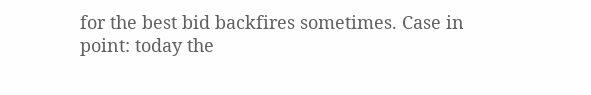for the best bid backfires sometimes. Case in point: today the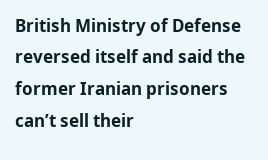British Ministry of Defense reversed itself and said the former Iranian prisoners can’t sell their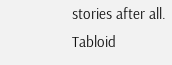stories after all. Tabloid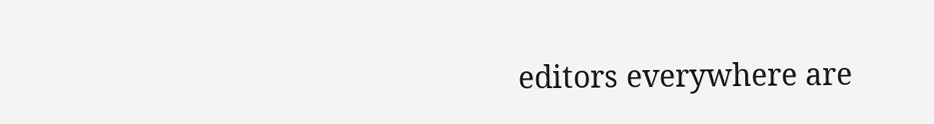editors everywhere are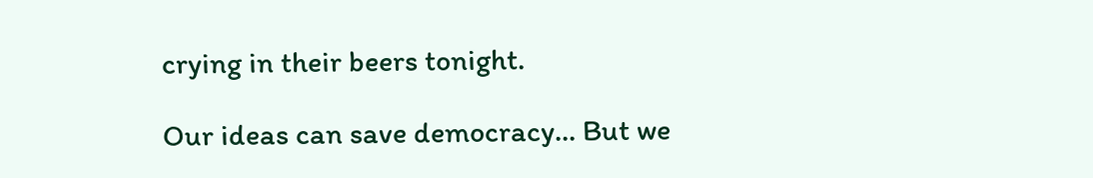crying in their beers tonight.

Our ideas can save democracy... But we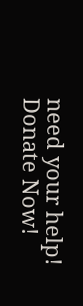need your help! Donate Now!